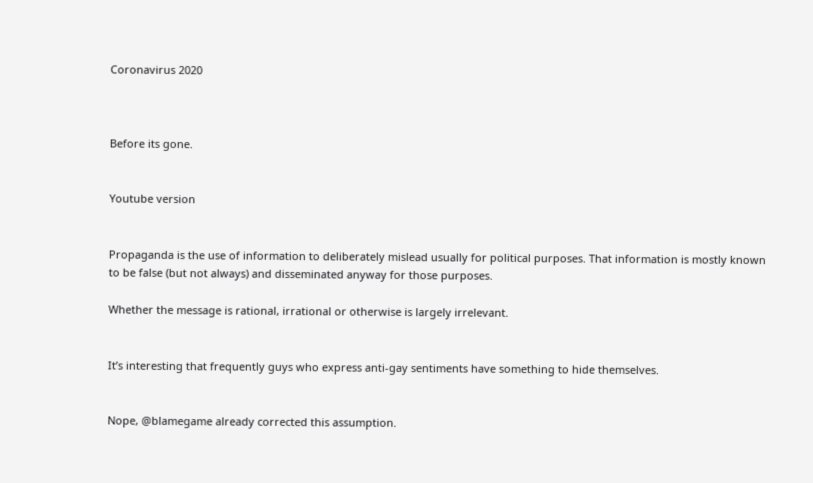Coronavirus 2020



Before its gone.


Youtube version


Propaganda is the use of information to deliberately mislead usually for political purposes. That information is mostly known to be false (but not always) and disseminated anyway for those purposes.

Whether the message is rational, irrational or otherwise is largely irrelevant.


It’s interesting that frequently guys who express anti-gay sentiments have something to hide themselves.


Nope, @blamegame already corrected this assumption.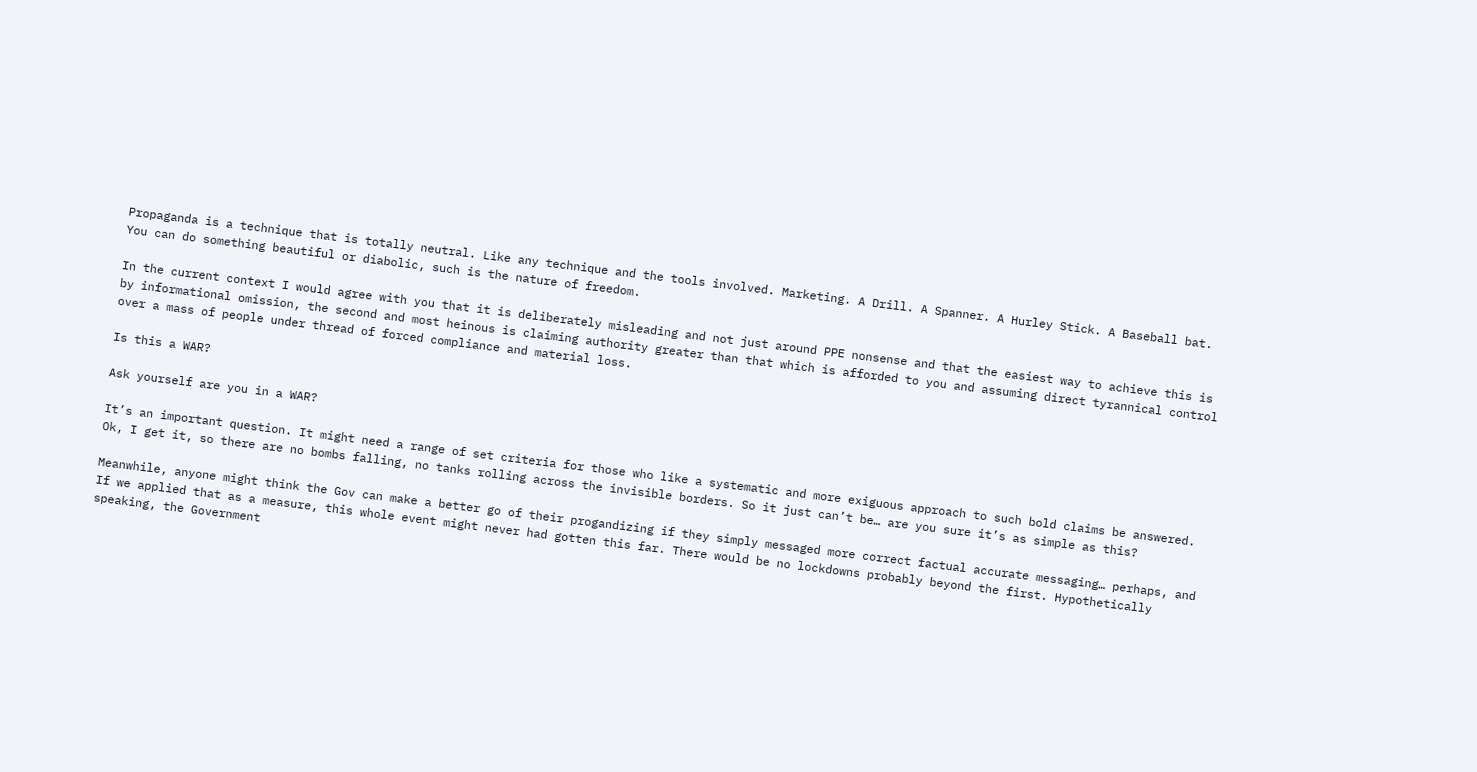Propaganda is a technique that is totally neutral. Like any technique and the tools involved. Marketing. A Drill. A Spanner. A Hurley Stick. A Baseball bat. You can do something beautiful or diabolic, such is the nature of freedom.

In the current context I would agree with you that it is deliberately misleading and not just around PPE nonsense and that the easiest way to achieve this is by informational omission, the second and most heinous is claiming authority greater than that which is afforded to you and assuming direct tyrannical control over a mass of people under thread of forced compliance and material loss.

Is this a WAR?

Ask yourself are you in a WAR?

It’s an important question. It might need a range of set criteria for those who like a systematic and more exiguous approach to such bold claims be answered. Ok, I get it, so there are no bombs falling, no tanks rolling across the invisible borders. So it just can’t be… are you sure it’s as simple as this?

Meanwhile, anyone might think the Gov can make a better go of their progandizing if they simply messaged more correct factual accurate messaging… perhaps, and If we applied that as a measure, this whole event might never had gotten this far. There would be no lockdowns probably beyond the first. Hypothetically speaking, the Government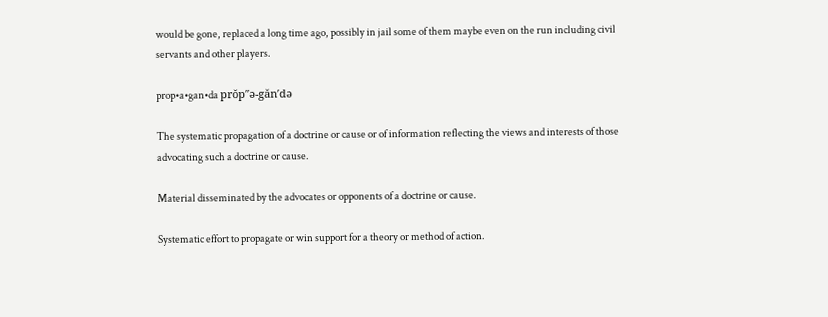would be gone, replaced a long time ago, possibly in jail some of them maybe even on the run including civil servants and other players.

prop•a•gan•da prŏp″ə-găn′də

The systematic propagation of a doctrine or cause or of information reflecting the views and interests of those advocating such a doctrine or cause.

Material disseminated by the advocates or opponents of a doctrine or cause.

Systematic effort to propagate or win support for a theory or method of action.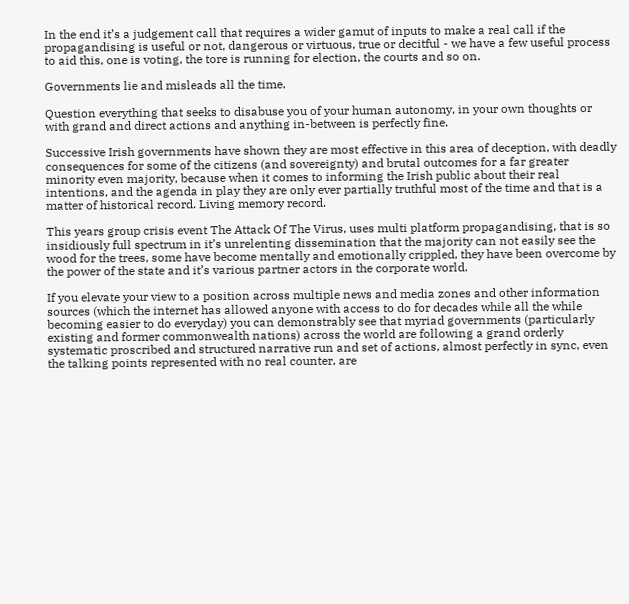In the end it’s a judgement call that requires a wider gamut of inputs to make a real call if the propagandising is useful or not, dangerous or virtuous, true or decitful - we have a few useful process to aid this, one is voting, the tore is running for election, the courts and so on.

Governments lie and misleads all the time.

Question everything that seeks to disabuse you of your human autonomy, in your own thoughts or with grand and direct actions and anything in-between is perfectly fine.

Successive Irish governments have shown they are most effective in this area of deception, with deadly consequences for some of the citizens (and sovereignty) and brutal outcomes for a far greater minority even majority, because when it comes to informing the Irish public about their real intentions, and the agenda in play they are only ever partially truthful most of the time and that is a matter of historical record. Living memory record.

This years group crisis event The Attack Of The Virus, uses multi platform propagandising, that is so insidiously full spectrum in it’s unrelenting dissemination that the majority can not easily see the wood for the trees, some have become mentally and emotionally crippled, they have been overcome by the power of the state and it’s various partner actors in the corporate world.

If you elevate your view to a position across multiple news and media zones and other information sources (which the internet has allowed anyone with access to do for decades while all the while becoming easier to do everyday) you can demonstrably see that myriad governments (particularly existing and former commonwealth nations) across the world are following a grand orderly systematic proscribed and structured narrative run and set of actions, almost perfectly in sync, even the talking points represented with no real counter, are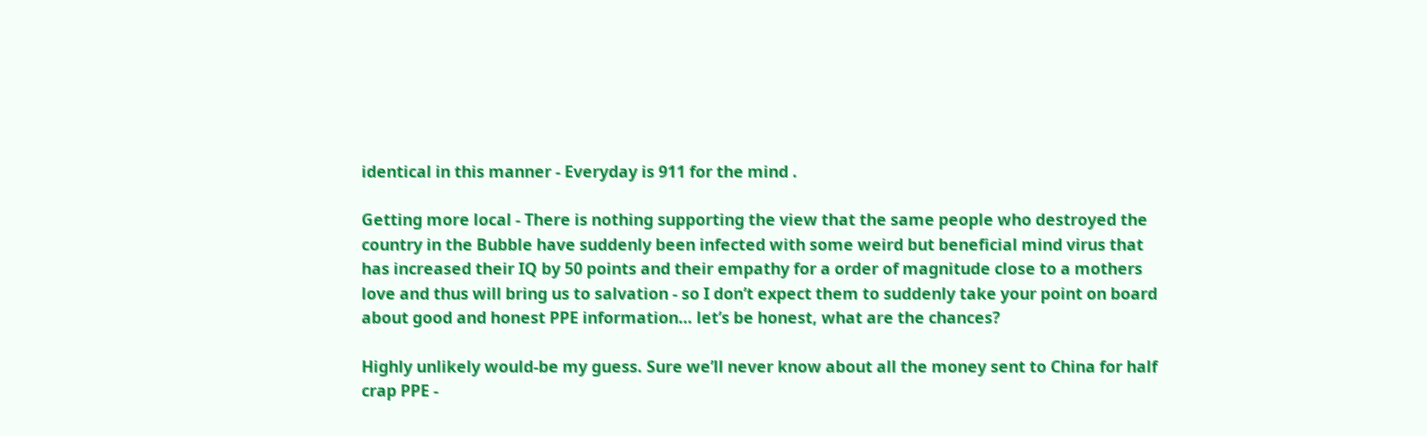identical in this manner - Everyday is 911 for the mind .

Getting more local - There is nothing supporting the view that the same people who destroyed the country in the Bubble have suddenly been infected with some weird but beneficial mind virus that has increased their IQ by 50 points and their empathy for a order of magnitude close to a mothers love and thus will bring us to salvation - so I don’t expect them to suddenly take your point on board about good and honest PPE information… let’s be honest, what are the chances?

Highly unlikely would-be my guess. Sure we’ll never know about all the money sent to China for half crap PPE -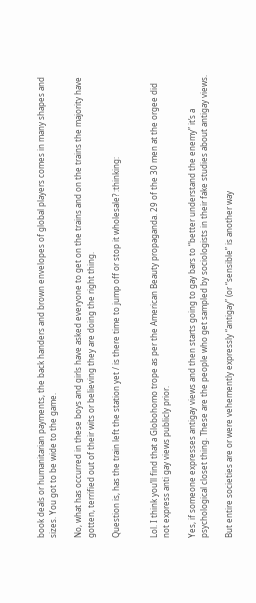book deals or humanitarian payments, the back handers and brown envelopes of global players comes in many shapes and sizes. You got to be wide to the game.

No, what has occurred in these boys and girls have asked everyone to get on the trains and on the trains the majority have gotten, terrified out of their wits or believing they are doing the right thing.

Question is, has the train left the station yet / is there time to jump off or stop it wholesale? :thinking:


Lol. I think you’ll find that a Globohomo trope as per the American Beauty propaganda. 29 of the 30 men at the orgee did not express anti gay views publicly prior.

Yes, if someone expresses antigay views and then starts going to gay bars to “better understand the enemy” it’s a psychological closet thing. These are the people who get sampled by sociologists in their fake studies about antigay views.

But entire societies are or were vehemently expressly “antigay” (or “sensible” is another way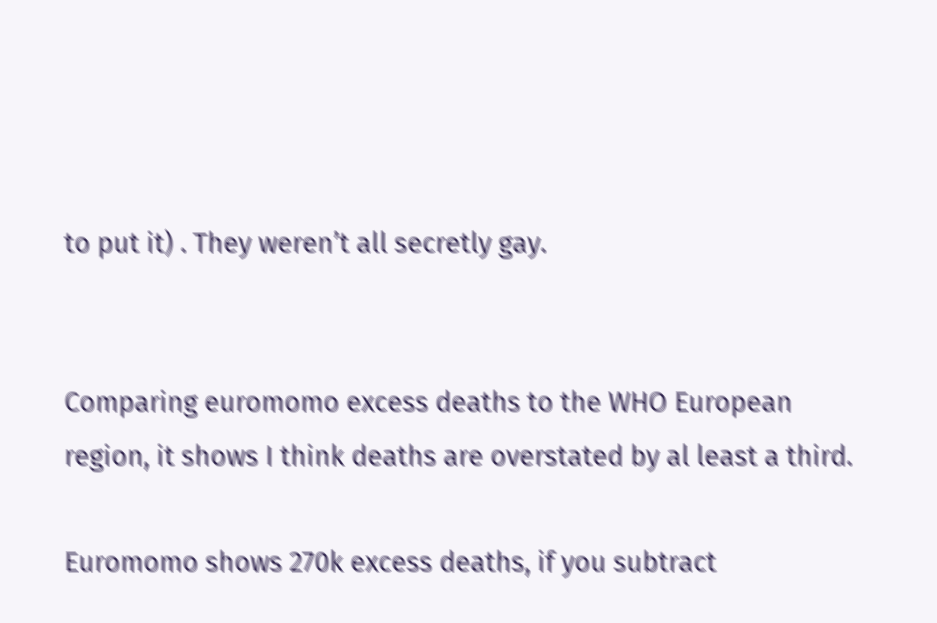to put it) . They weren’t all secretly gay.


Comparing euromomo excess deaths to the WHO European region, it shows I think deaths are overstated by al least a third.

Euromomo shows 270k excess deaths, if you subtract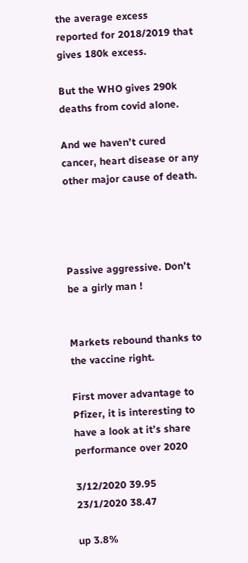the average excess reported for 2018/2019 that gives 180k excess.

But the WHO gives 290k deaths from covid alone.

And we haven’t cured cancer, heart disease or any other major cause of death.




Passive aggressive. Don’t be a girly man !


Markets rebound thanks to the vaccine right.

First mover advantage to Pfizer, it is interesting to have a look at it’s share performance over 2020

3/12/2020 39.95
23/1/2020 38.47

up 3.8%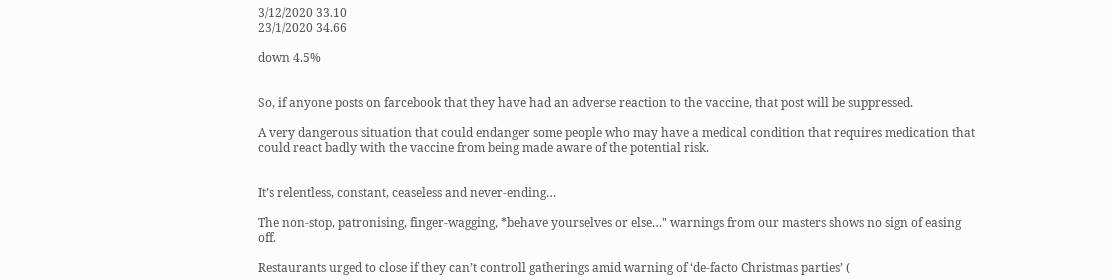3/12/2020 33.10
23/1/2020 34.66

down 4.5%


So, if anyone posts on farcebook that they have had an adverse reaction to the vaccine, that post will be suppressed.

A very dangerous situation that could endanger some people who may have a medical condition that requires medication that could react badly with the vaccine from being made aware of the potential risk.


It’s relentless, constant, ceaseless and never-ending…

The non-stop, patronising, finger-wagging, *behave yourselves or else…" warnings from our masters shows no sign of easing off.

Restaurants urged to close if they can’t controll gatherings amid warning of ‘de-facto Christmas parties’ (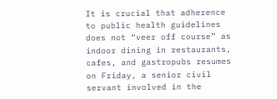It is crucial that adherence to public health guidelines does not “veer off course” as indoor dining in restaurants, cafes, and gastropubs resumes on Friday, a senior civil servant involved in the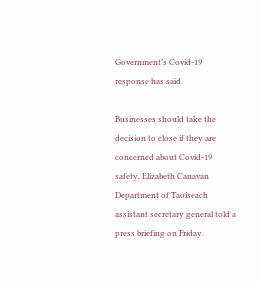Government’s Covid-19 response has said.

Businesses should take the decision to close if they are concerned about Covid-19 safety, Elizabeth Canavan Department of Taoiseach assistant secretary general told a press briefing on Friday.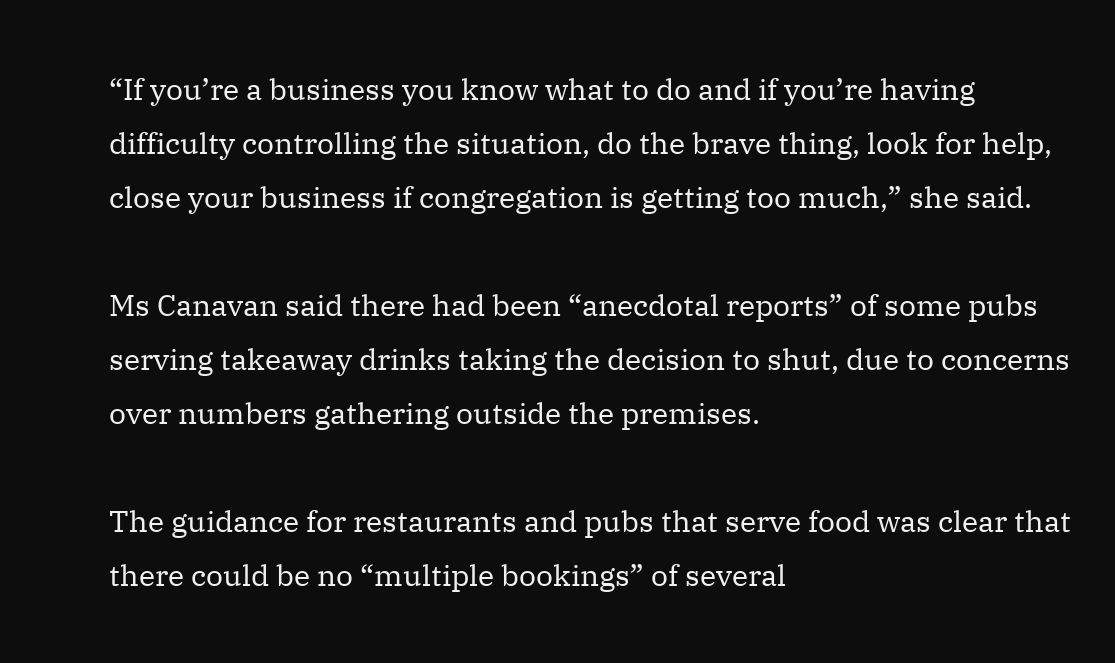“If you’re a business you know what to do and if you’re having difficulty controlling the situation, do the brave thing, look for help, close your business if congregation is getting too much,” she said.

Ms Canavan said there had been “anecdotal reports” of some pubs serving takeaway drinks taking the decision to shut, due to concerns over numbers gathering outside the premises.

The guidance for restaurants and pubs that serve food was clear that there could be no “multiple bookings” of several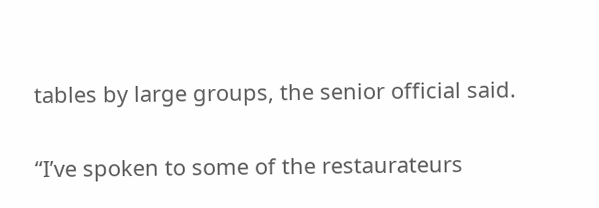tables by large groups, the senior official said.

“I’ve spoken to some of the restaurateurs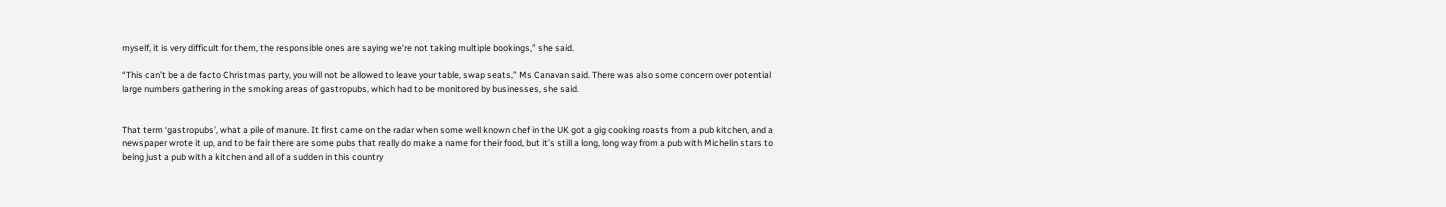myself, it is very difficult for them, the responsible ones are saying we’re not taking multiple bookings,” she said.

“This can’t be a de facto Christmas party, you will not be allowed to leave your table, swap seats,” Ms Canavan said. There was also some concern over potential large numbers gathering in the smoking areas of gastropubs, which had to be monitored by businesses, she said.


That term ‘gastropubs’, what a pile of manure. It first came on the radar when some well known chef in the UK got a gig cooking roasts from a pub kitchen, and a newspaper wrote it up, and to be fair there are some pubs that really do make a name for their food, but it’s still a long, long way from a pub with Michelin stars to being just a pub with a kitchen and all of a sudden in this country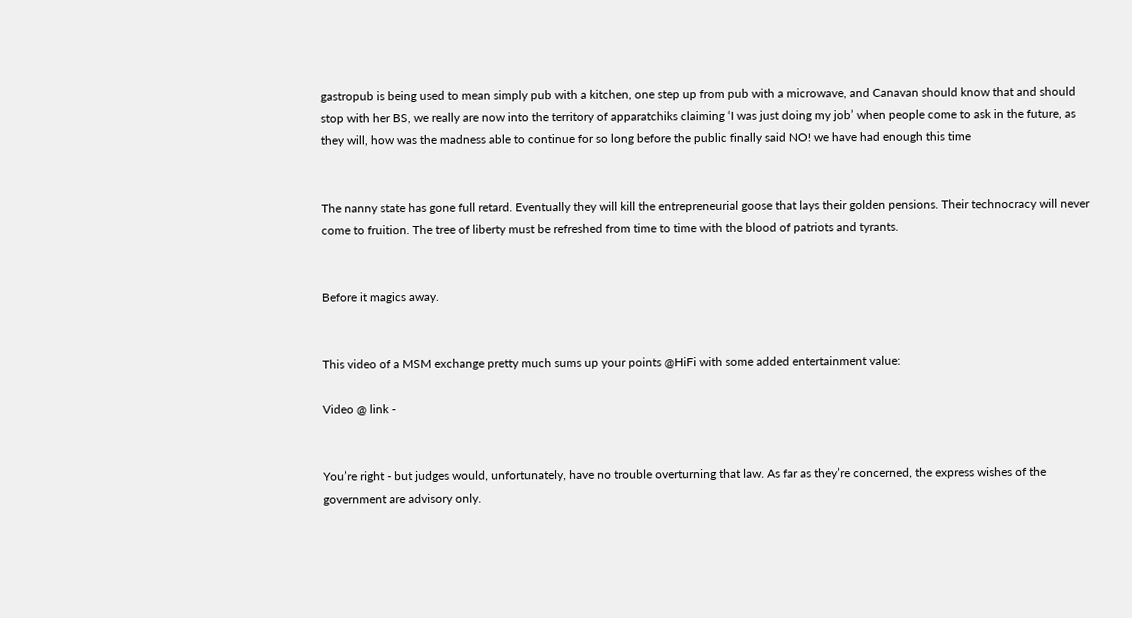gastropub is being used to mean simply pub with a kitchen, one step up from pub with a microwave, and Canavan should know that and should stop with her BS, we really are now into the territory of apparatchiks claiming ‘I was just doing my job’ when people come to ask in the future, as they will, how was the madness able to continue for so long before the public finally said NO! we have had enough this time


The nanny state has gone full retard. Eventually they will kill the entrepreneurial goose that lays their golden pensions. Their technocracy will never come to fruition. The tree of liberty must be refreshed from time to time with the blood of patriots and tyrants.


Before it magics away.


This video of a MSM exchange pretty much sums up your points @HiFi with some added entertainment value:

Video @ link -


You’re right - but judges would, unfortunately, have no trouble overturning that law. As far as they’re concerned, the express wishes of the government are advisory only.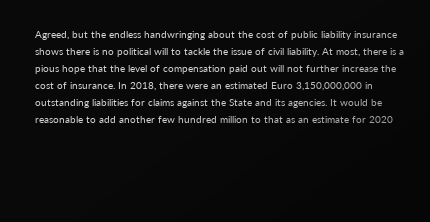Agreed, but the endless handwringing about the cost of public liability insurance shows there is no political will to tackle the issue of civil liability. At most, there is a pious hope that the level of compensation paid out will not further increase the cost of insurance. In 2018, there were an estimated Euro 3,150,000,000 in outstanding liabilities for claims against the State and its agencies. It would be reasonable to add another few hundred million to that as an estimate for 2020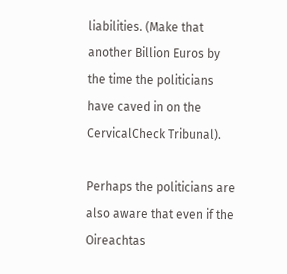liabilities. (Make that another Billion Euros by the time the politicians have caved in on the CervicalCheck Tribunal).

Perhaps the politicians are also aware that even if the Oireachtas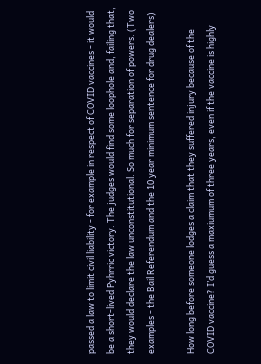passed a law to limit civil liability - for example in respect of COVID vaccines - it would be a short-lived Pyhrric victory. The judges would find some loophole and, failing that, they would declare the law unconstitutional. So much for separation of powers. (Two examples - the Bail Referendum and the 10 year minimum sentence for drug dealers)

How long before someone lodges a claim that they suffered injury because of the COVID vaccine? I’d guess a maxiumum of three years, even if the vaccine is highly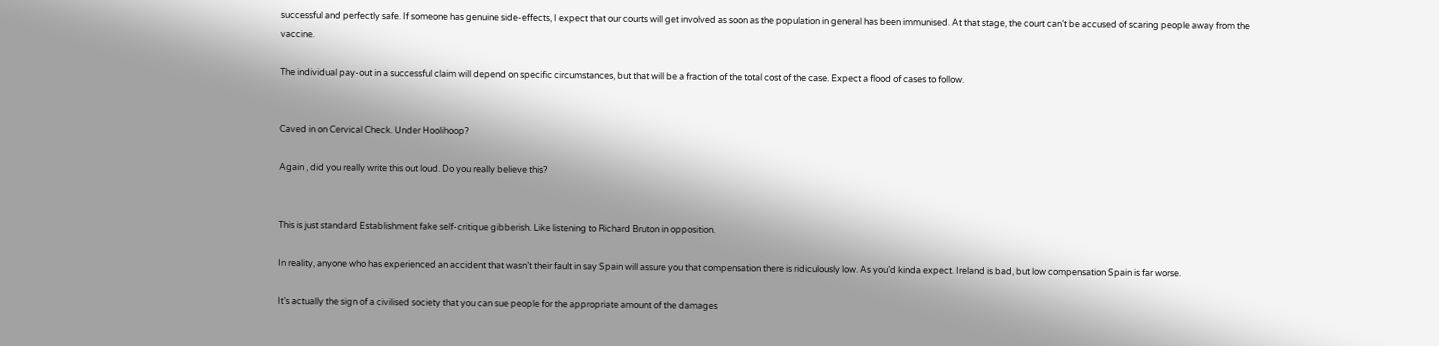successful and perfectly safe. If someone has genuine side-effects, I expect that our courts will get involved as soon as the population in general has been immunised. At that stage, the court can’t be accused of scaring people away from the vaccine.

The individual pay-out in a successful claim will depend on specific circumstances, but that will be a fraction of the total cost of the case. Expect a flood of cases to follow.


Caved in on Cervical Check. Under Hoolihoop?

Again , did you really write this out loud. Do you really believe this?


This is just standard Establishment fake self-critique gibberish. Like listening to Richard Bruton in opposition.

In reality, anyone who has experienced an accident that wasn’t their fault in say Spain will assure you that compensation there is ridiculously low. As you’d kinda expect. Ireland is bad, but low compensation Spain is far worse.

It’s actually the sign of a civilised society that you can sue people for the appropriate amount of the damages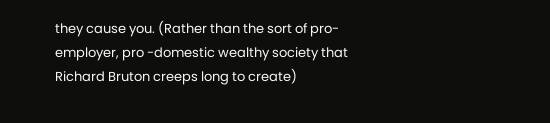they cause you. (Rather than the sort of pro-employer, pro -domestic wealthy society that Richard Bruton creeps long to create)